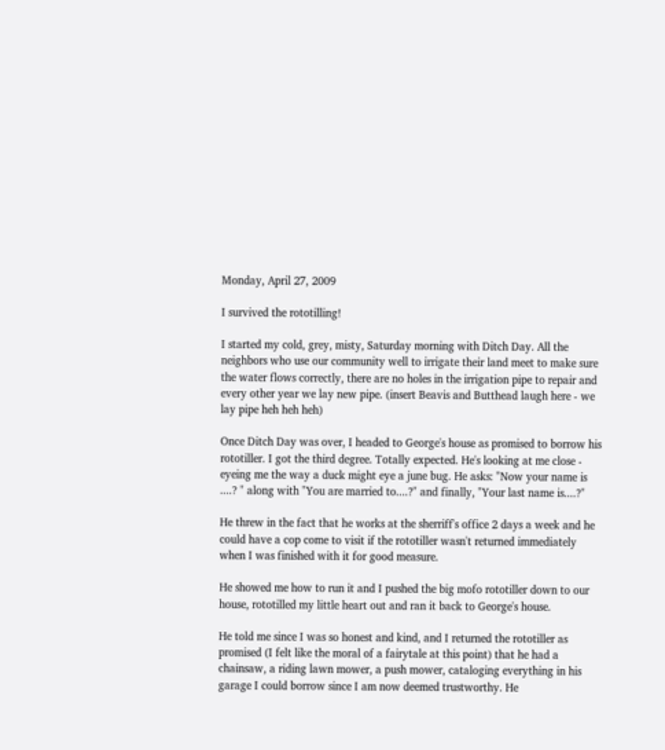Monday, April 27, 2009

I survived the rototilling!

I started my cold, grey, misty, Saturday morning with Ditch Day. All the neighbors who use our community well to irrigate their land meet to make sure the water flows correctly, there are no holes in the irrigation pipe to repair and every other year we lay new pipe. (insert Beavis and Butthead laugh here - we lay pipe heh heh heh)

Once Ditch Day was over, I headed to George's house as promised to borrow his rototiller. I got the third degree. Totally expected. He's looking at me close - eyeing me the way a duck might eye a june bug. He asks: "Now your name is ....? " along with "You are married to....?" and finally, "Your last name is....?"

He threw in the fact that he works at the sherriff's office 2 days a week and he could have a cop come to visit if the rototiller wasn't returned immediately when I was finished with it for good measure.

He showed me how to run it and I pushed the big mofo rototiller down to our house, rototilled my little heart out and ran it back to George's house.

He told me since I was so honest and kind, and I returned the rototiller as promised (I felt like the moral of a fairytale at this point) that he had a chainsaw, a riding lawn mower, a push mower, cataloging everything in his garage I could borrow since I am now deemed trustworthy. He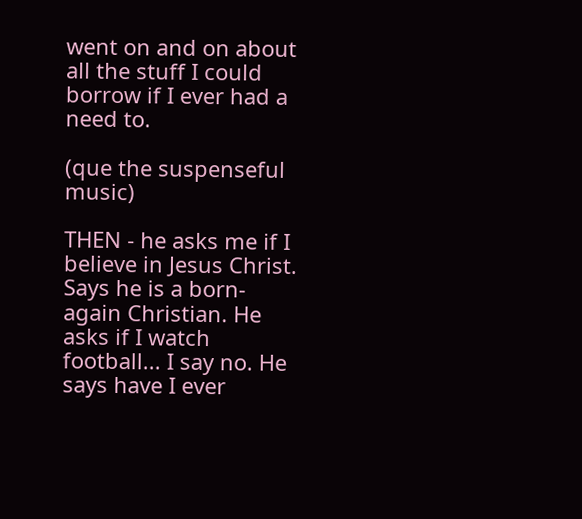went on and on about all the stuff I could borrow if I ever had a need to.

(que the suspenseful music)

THEN - he asks me if I believe in Jesus Christ. Says he is a born-again Christian. He asks if I watch football... I say no. He says have I ever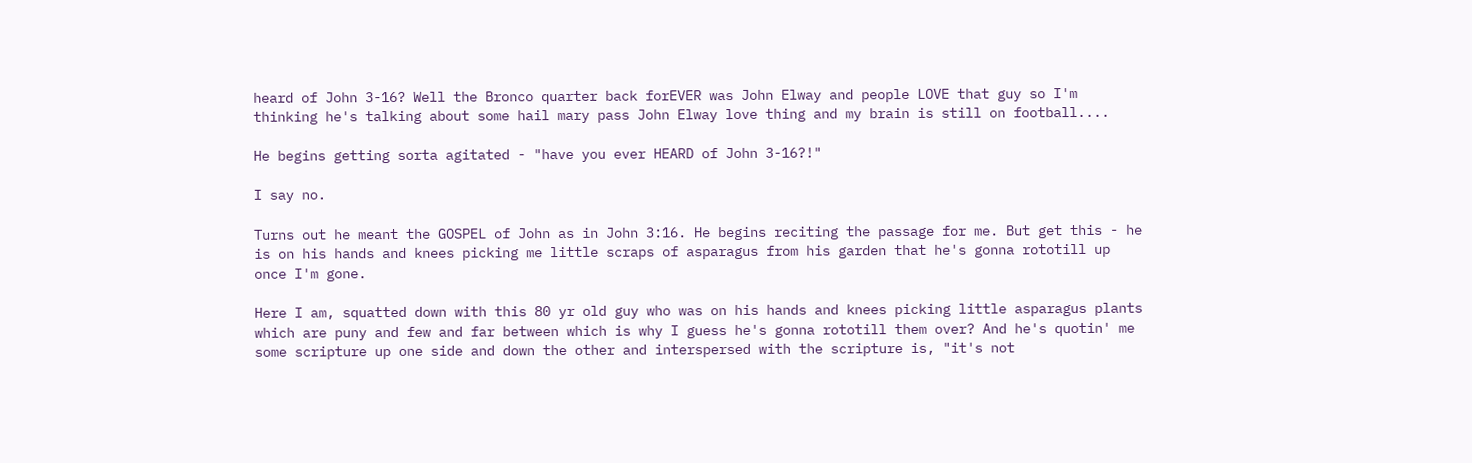heard of John 3-16? Well the Bronco quarter back forEVER was John Elway and people LOVE that guy so I'm thinking he's talking about some hail mary pass John Elway love thing and my brain is still on football....

He begins getting sorta agitated - "have you ever HEARD of John 3-16?!"

I say no.

Turns out he meant the GOSPEL of John as in John 3:16. He begins reciting the passage for me. But get this - he is on his hands and knees picking me little scraps of asparagus from his garden that he's gonna rototill up once I'm gone.

Here I am, squatted down with this 80 yr old guy who was on his hands and knees picking little asparagus plants which are puny and few and far between which is why I guess he's gonna rototill them over? And he's quotin' me some scripture up one side and down the other and interspersed with the scripture is, "it's not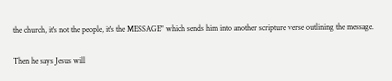the church, it's not the people, it's the MESSAGE" which sends him into another scripture verse outlining the message.

Then he says Jesus will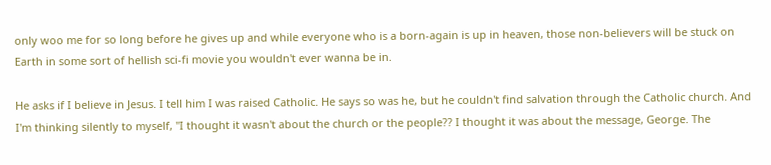only woo me for so long before he gives up and while everyone who is a born-again is up in heaven, those non-believers will be stuck on Earth in some sort of hellish sci-fi movie you wouldn't ever wanna be in.

He asks if I believe in Jesus. I tell him I was raised Catholic. He says so was he, but he couldn't find salvation through the Catholic church. And I'm thinking silently to myself, "I thought it wasn't about the church or the people?? I thought it was about the message, George. The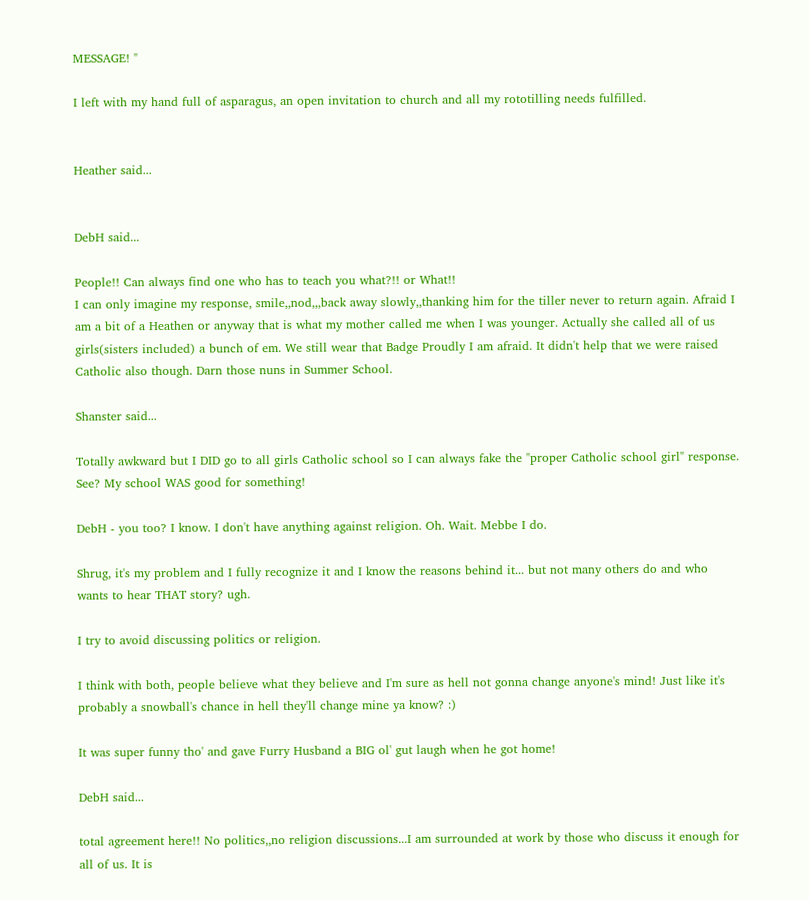MESSAGE! "

I left with my hand full of asparagus, an open invitation to church and all my rototilling needs fulfilled.


Heather said...


DebH said...

People!! Can always find one who has to teach you what?!! or What!!
I can only imagine my response, smile,,nod,,,back away slowly,,thanking him for the tiller never to return again. Afraid I am a bit of a Heathen or anyway that is what my mother called me when I was younger. Actually she called all of us girls(sisters included) a bunch of em. We still wear that Badge Proudly I am afraid. It didn't help that we were raised Catholic also though. Darn those nuns in Summer School.

Shanster said...

Totally awkward but I DID go to all girls Catholic school so I can always fake the "proper Catholic school girl" response. See? My school WAS good for something!

DebH - you too? I know. I don't have anything against religion. Oh. Wait. Mebbe I do.

Shrug, it's my problem and I fully recognize it and I know the reasons behind it... but not many others do and who wants to hear THAT story? ugh.

I try to avoid discussing politics or religion.

I think with both, people believe what they believe and I'm sure as hell not gonna change anyone's mind! Just like it's probably a snowball's chance in hell they'll change mine ya know? :)

It was super funny tho' and gave Furry Husband a BIG ol' gut laugh when he got home!

DebH said...

total agreement here!! No politics,,no religion discussions...I am surrounded at work by those who discuss it enough for all of us. It is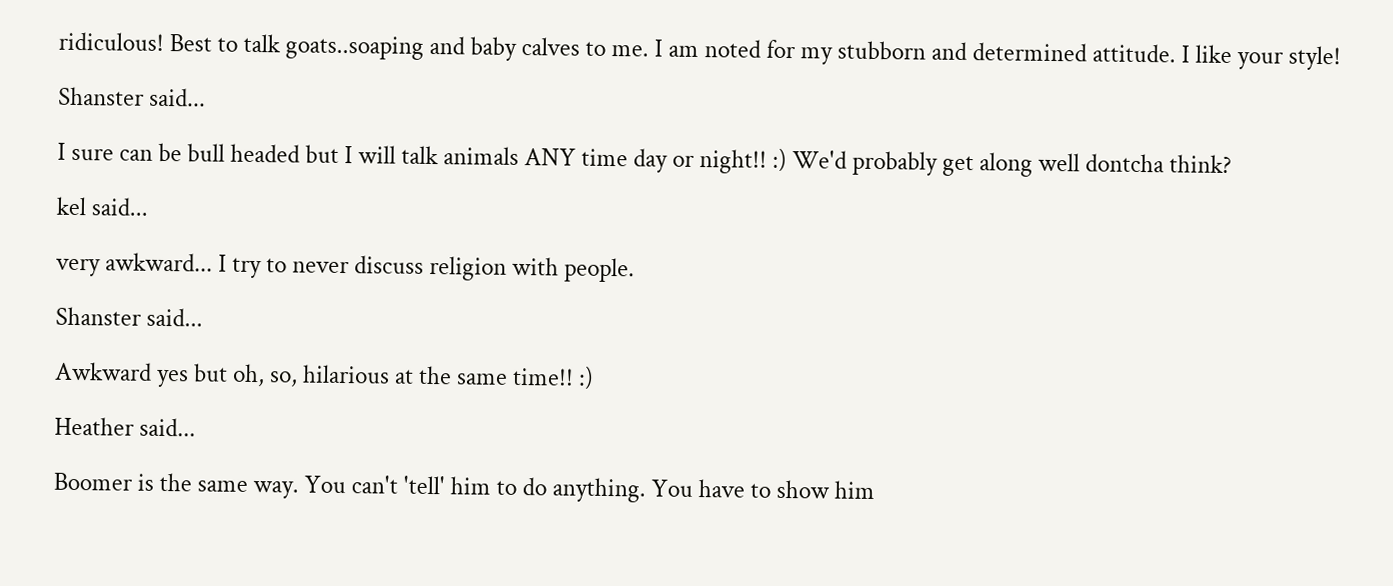ridiculous! Best to talk goats..soaping and baby calves to me. I am noted for my stubborn and determined attitude. I like your style!

Shanster said...

I sure can be bull headed but I will talk animals ANY time day or night!! :) We'd probably get along well dontcha think?

kel said...

very awkward... I try to never discuss religion with people.

Shanster said...

Awkward yes but oh, so, hilarious at the same time!! :)

Heather said...

Boomer is the same way. You can't 'tell' him to do anything. You have to show him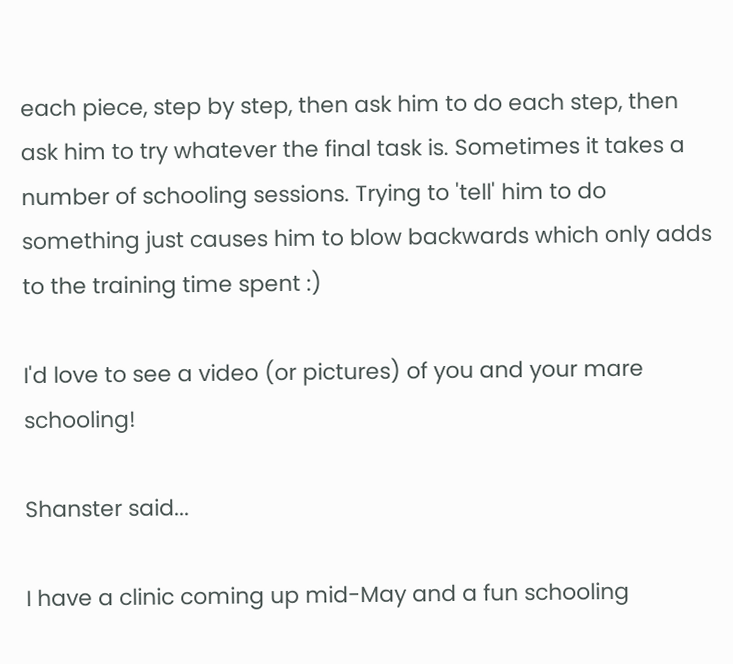each piece, step by step, then ask him to do each step, then ask him to try whatever the final task is. Sometimes it takes a number of schooling sessions. Trying to 'tell' him to do something just causes him to blow backwards which only adds to the training time spent :)

I'd love to see a video (or pictures) of you and your mare schooling!

Shanster said...

I have a clinic coming up mid-May and a fun schooling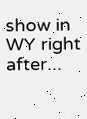show in WY right after...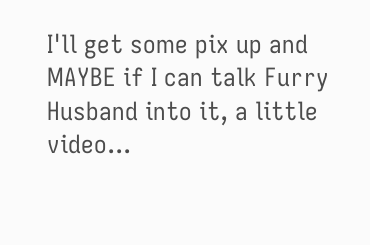I'll get some pix up and MAYBE if I can talk Furry Husband into it, a little video...